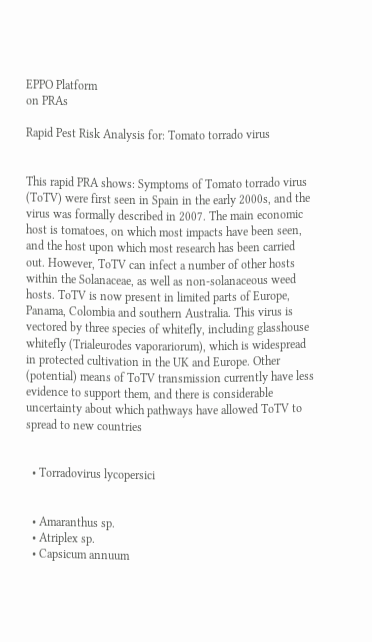EPPO Platform
on PRAs

Rapid Pest Risk Analysis for: Tomato torrado virus


This rapid PRA shows: Symptoms of Tomato torrado virus (ToTV) were first seen in Spain in the early 2000s, and the virus was formally described in 2007. The main economic host is tomatoes, on which most impacts have been seen, and the host upon which most research has been carried out. However, ToTV can infect a number of other hosts within the Solanaceae, as well as non-solanaceous weed hosts. ToTV is now present in limited parts of Europe, Panama, Colombia and southern Australia. This virus is vectored by three species of whitefly, including glasshouse whitefly (Trialeurodes vaporariorum), which is widespread in protected cultivation in the UK and Europe. Other (potential) means of ToTV transmission currently have less evidence to support them, and there is considerable uncertainty about which pathways have allowed ToTV to spread to new countries


  • Torradovirus lycopersici


  • Amaranthus sp.
  • Atriplex sp.
  • Capsicum annuum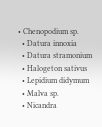• Chenopodium sp.
  • Datura innoxia
  • Datura stramonium
  • Halogeton sativus
  • Lepidium didymum
  • Malva sp.
  • Nicandra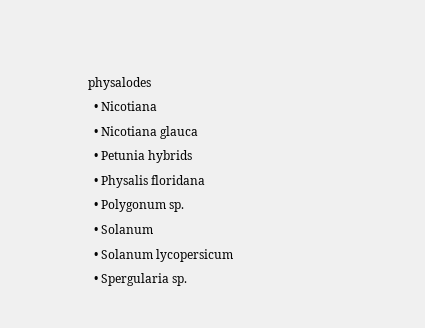physalodes
  • Nicotiana
  • Nicotiana glauca
  • Petunia hybrids
  • Physalis floridana
  • Polygonum sp.
  • Solanum
  • Solanum lycopersicum
  • Spergularia sp.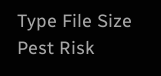Type File Size
Pest Risk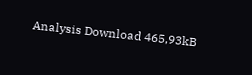Analysis Download 465,93kB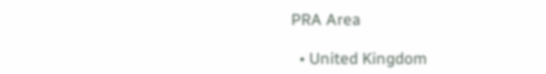PRA Area

  • United Kingdom